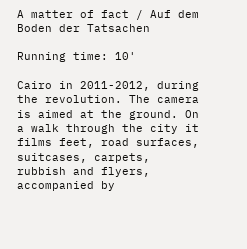A matter of fact / Auf dem Boden der Tatsachen

Running time: 10'

Cairo in 2011-2012, during the revolution. The camera is aimed at the ground. On a walk through the city it films feet, road surfaces, suitcases, carpets, rubbish and flyers, accompanied by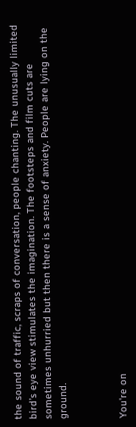the sound of traffic, scraps of conversation, people chanting. The unusually limited bird’s eye view stimulates the imagination. The footsteps and film cuts are sometimes unhurried but then there is a sense of anxiety. People are lying on the ground.



You're on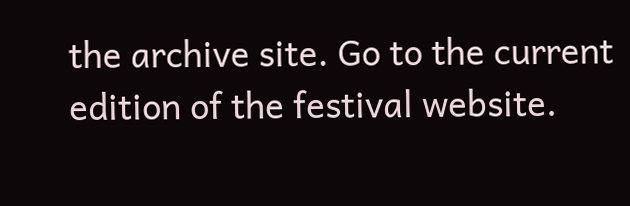the archive site. Go to the current edition of the festival website.